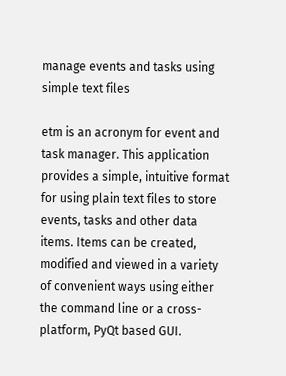manage events and tasks using simple text files

etm is an acronym for event and task manager. This application provides a simple, intuitive format for using plain text files to store events, tasks and other data items. Items can be created, modified and viewed in a variety of convenient ways using either the command line or a cross-platform, PyQt based GUI.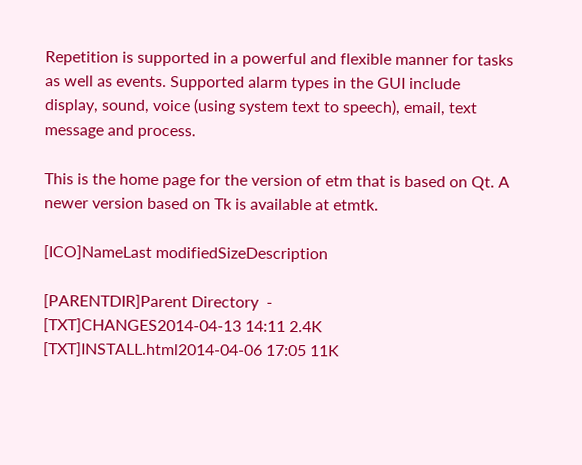Repetition is supported in a powerful and flexible manner for tasks as well as events. Supported alarm types in the GUI include display, sound, voice (using system text to speech), email, text message and process.

This is the home page for the version of etm that is based on Qt. A newer version based on Tk is available at etmtk.

[ICO]NameLast modifiedSizeDescription

[PARENTDIR]Parent Directory  -
[TXT]CHANGES2014-04-13 14:11 2.4K
[TXT]INSTALL.html2014-04-06 17:05 11K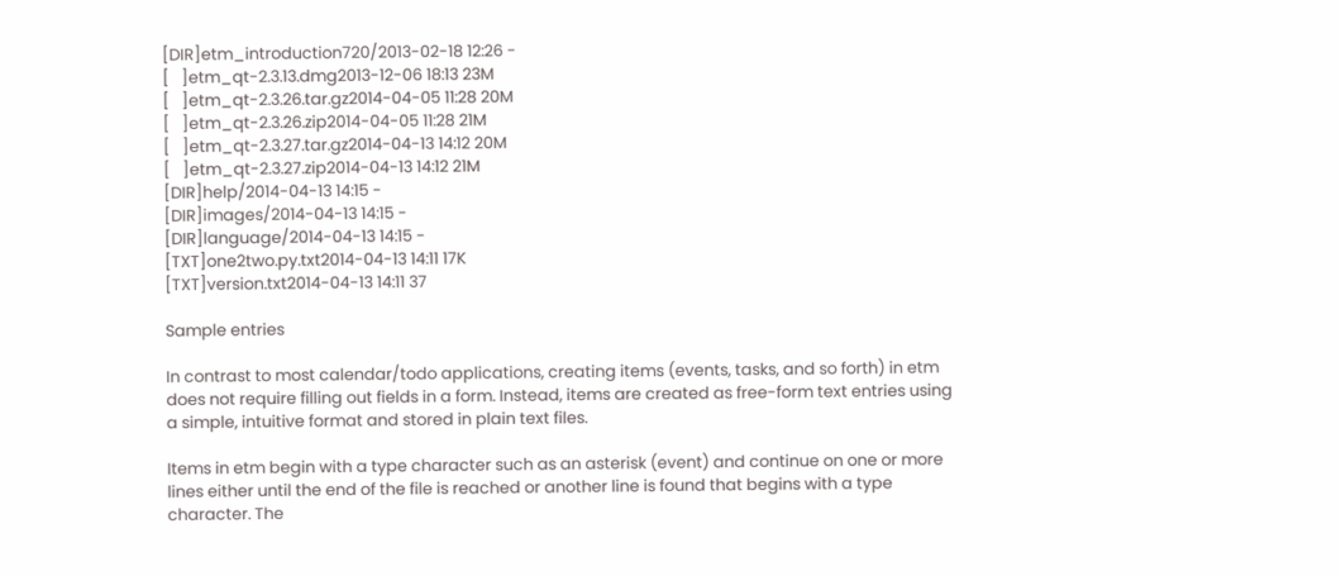[DIR]etm_introduction720/2013-02-18 12:26 -
[   ]etm_qt-2.3.13.dmg2013-12-06 18:13 23M
[   ]etm_qt-2.3.26.tar.gz2014-04-05 11:28 20M
[   ]etm_qt-2.3.26.zip2014-04-05 11:28 21M
[   ]etm_qt-2.3.27.tar.gz2014-04-13 14:12 20M
[   ]etm_qt-2.3.27.zip2014-04-13 14:12 21M
[DIR]help/2014-04-13 14:15 -
[DIR]images/2014-04-13 14:15 -
[DIR]language/2014-04-13 14:15 -
[TXT]one2two.py.txt2014-04-13 14:11 17K
[TXT]version.txt2014-04-13 14:11 37

Sample entries

In contrast to most calendar/todo applications, creating items (events, tasks, and so forth) in etm does not require filling out fields in a form. Instead, items are created as free-form text entries using a simple, intuitive format and stored in plain text files.

Items in etm begin with a type character such as an asterisk (event) and continue on one or more lines either until the end of the file is reached or another line is found that begins with a type character. The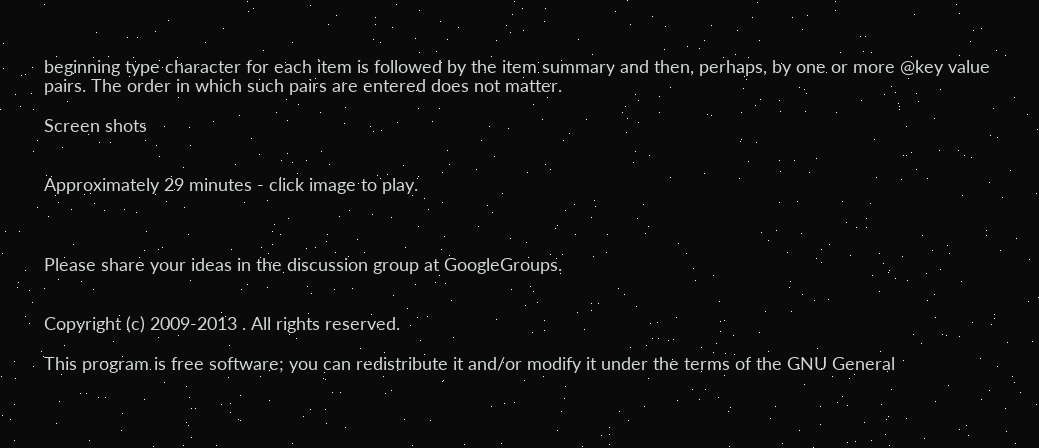beginning type character for each item is followed by the item summary and then, perhaps, by one or more @key value pairs. The order in which such pairs are entered does not matter.

Screen shots


Approximately 29 minutes - click image to play.



Please share your ideas in the discussion group at GoogleGroups.


Copyright (c) 2009-2013 . All rights reserved.

This program is free software; you can redistribute it and/or modify it under the terms of the GNU General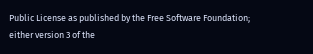Public License as published by the Free Software Foundation; either version 3 of the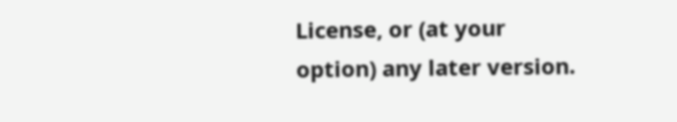License, or (at your option) any later version.